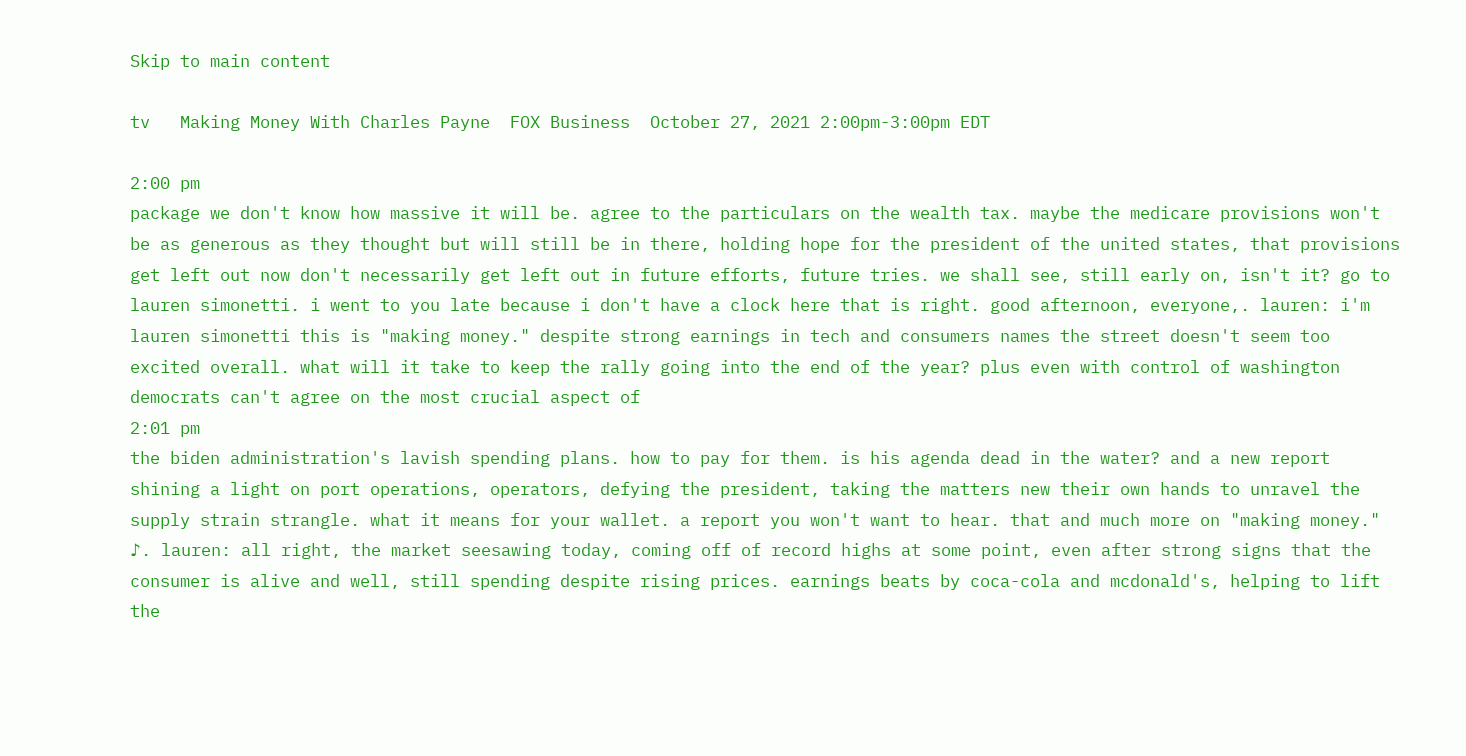Skip to main content

tv   Making Money With Charles Payne  FOX Business  October 27, 2021 2:00pm-3:00pm EDT

2:00 pm
package we don't know how massive it will be. agree to the particulars on the wealth tax. maybe the medicare provisions won't be as generous as they thought but will still be in there, holding hope for the president of the united states, that provisions get left out now don't necessarily get left out in future efforts, future tries. we shall see, still early on, isn't it? go to lauren simonetti. i went to you late because i don't have a clock here that is right. good afternoon, everyone,. lauren: i'm lauren simonetti this is "making money." despite strong earnings in tech and consumers names the street doesn't seem too excited overall. what will it take to keep the rally going into the end of the year? plus even with control of washington democrats can't agree on the most crucial aspect of
2:01 pm
the biden administration's lavish spending plans. how to pay for them. is his agenda dead in the water? and a new report shining a light on port operations, operators, defying the president, taking the matters new their own hands to unravel the supply strain strangle. what it means for your wallet. a report you won't want to hear. that and much more on "making money." ♪. lauren: all right, the market seesawing today, coming off of record highs at some point, even after strong signs that the consumer is alive and well, still spending despite rising prices. earnings beats by coca-cola and mcdonald's, helping to lift the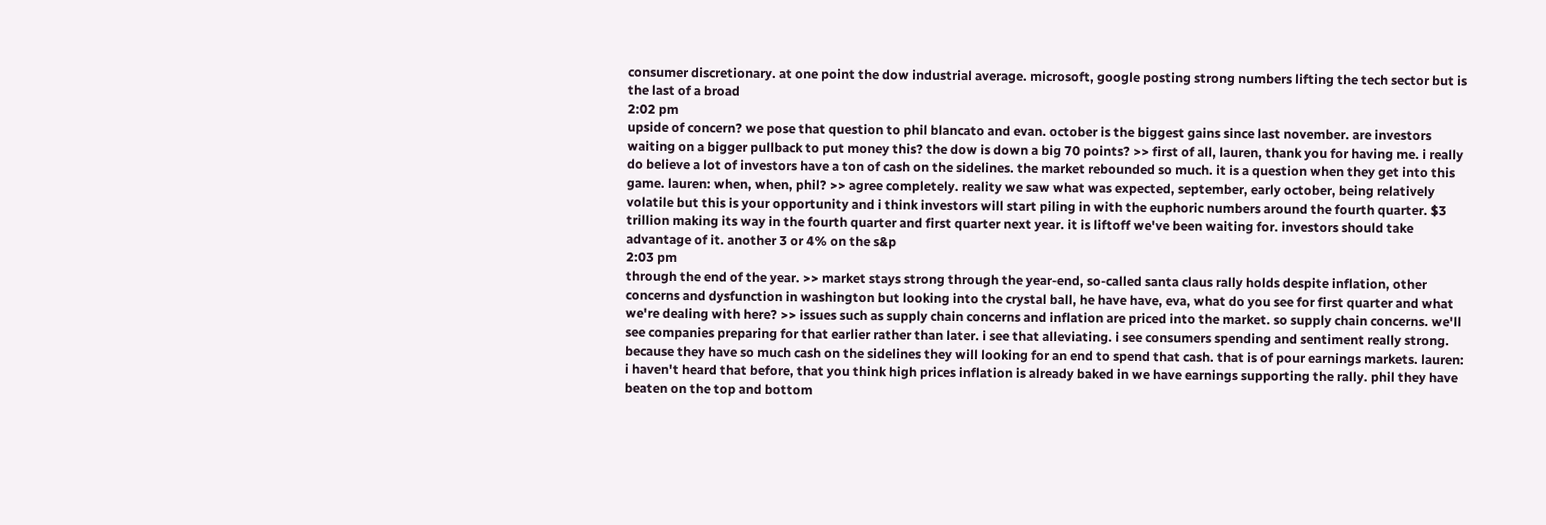consumer discretionary. at one point the dow industrial average. microsoft, google posting strong numbers lifting the tech sector but is the last of a broad
2:02 pm
upside of concern? we pose that question to phil blancato and evan. october is the biggest gains since last november. are investors waiting on a bigger pullback to put money this? the dow is down a big 70 points? >> first of all, lauren, thank you for having me. i really do believe a lot of investors have a ton of cash on the sidelines. the market rebounded so much. it is a question when they get into this game. lauren: when, when, phil? >> agree completely. reality we saw what was expected, september, early october, being relatively volatile but this is your opportunity and i think investors will start piling in with the euphoric numbers around the fourth quarter. $3 trillion making its way in the fourth quarter and first quarter next year. it is liftoff we've been waiting for. investors should take advantage of it. another 3 or 4% on the s&p
2:03 pm
through the end of the year. >> market stays strong through the year-end, so-called santa claus rally holds despite inflation, other concerns and dysfunction in washington but looking into the crystal ball, he have have, eva, what do you see for first quarter and what we're dealing with here? >> issues such as supply chain concerns and inflation are priced into the market. so supply chain concerns. we'll see companies preparing for that earlier rather than later. i see that alleviating. i see consumers spending and sentiment really strong. because they have so much cash on the sidelines they will looking for an end to spend that cash. that is of pour earnings markets. lauren: i haven't heard that before, that you think high prices inflation is already baked in we have earnings supporting the rally. phil they have beaten on the top and bottom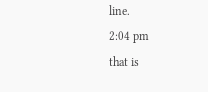line.
2:04 pm
that is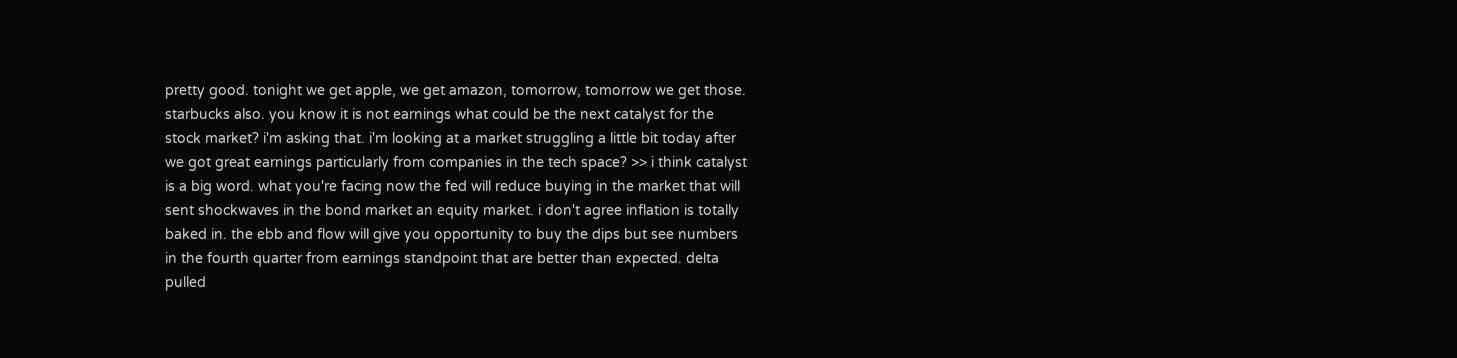pretty good. tonight we get apple, we get amazon, tomorrow, tomorrow we get those. starbucks also. you know it is not earnings what could be the next catalyst for the stock market? i'm asking that. i'm looking at a market struggling a little bit today after we got great earnings particularly from companies in the tech space? >> i think catalyst is a big word. what you're facing now the fed will reduce buying in the market that will sent shockwaves in the bond market an equity market. i don't agree inflation is totally baked in. the ebb and flow will give you opportunity to buy the dips but see numbers in the fourth quarter from earnings standpoint that are better than expected. delta pulled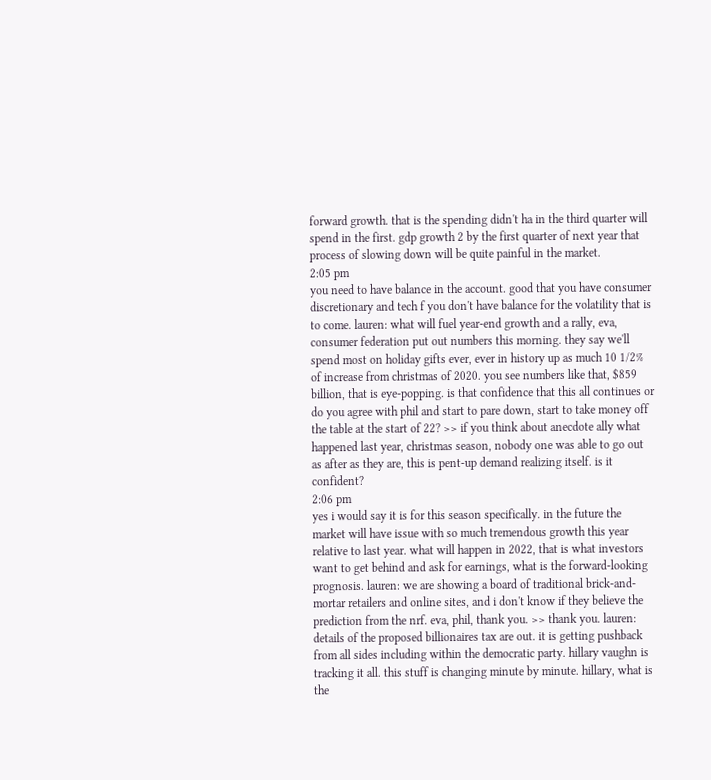forward growth. that is the spending didn't ha in the third quarter will spend in the first. gdp growth 2 by the first quarter of next year that process of slowing down will be quite painful in the market.
2:05 pm
you need to have balance in the account. good that you have consumer discretionary and tech f you don't have balance for the volatility that is to come. lauren: what will fuel year-end growth and a rally, eva, consumer federation put out numbers this morning. they say we'll spend most on holiday gifts ever, ever in history up as much 10 1/2% of increase from christmas of 2020. you see numbers like that, $859 billion, that is eye-popping. is that confidence that this all continues or do you agree with phil and start to pare down, start to take money off the table at the start of 22? >> if you think about anecdote ally what happened last year, christmas season, nobody one was able to go out as after as they are, this is pent-up demand realizing itself. is it confident?
2:06 pm
yes i would say it is for this season specifically. in the future the market will have issue with so much tremendous growth this year relative to last year. what will happen in 2022, that is what investors want to get behind and ask for earnings, what is the forward-looking prognosis. lauren: we are showing a board of traditional brick-and-mortar retailers and online sites, and i don't know if they believe the prediction from the nrf. eva, phil, thank you. >> thank you. lauren: details of the proposed billionaires tax are out. it is getting pushback from all sides including within the democratic party. hillary vaughn is tracking it all. this stuff is changing minute by minute. hillary, what is the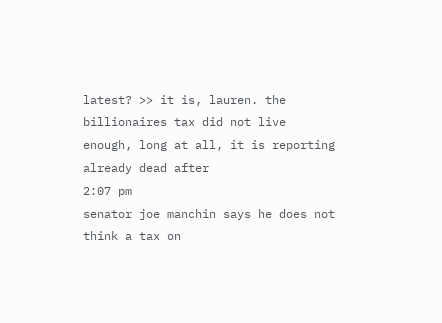latest? >> it is, lauren. the billionaires tax did not live enough, long at all, it is reporting already dead after
2:07 pm
senator joe manchin says he does not think a tax on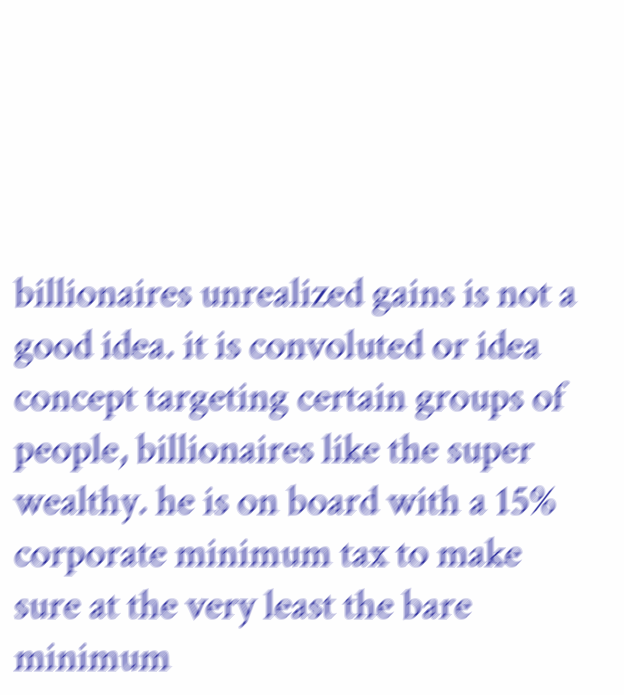billionaires unrealized gains is not a good idea. it is convoluted or idea concept targeting certain groups of people, billionaires like the super wealthy. he is on board with a 15% corporate minimum tax to make sure at the very least the bare minimum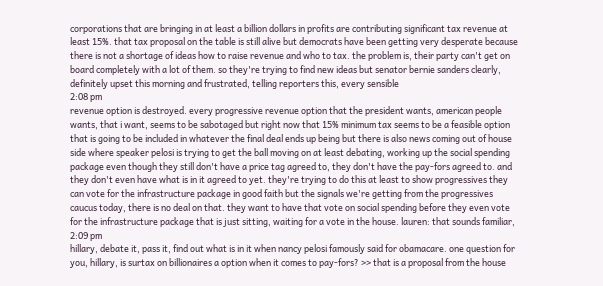corporations that are bringing in at least a billion dollars in profits are contributing significant tax revenue at least 15%. that tax proposal on the table is still alive but democrats have been getting very desperate because there is not a shortage of ideas how to raise revenue and who to tax. the problem is, their party can't get on board completely with a lot of them. so they're trying to find new ideas but senator bernie sanders clearly, definitely upset this morning and frustrated, telling reporters this, every sensible
2:08 pm
revenue option is destroyed. every progressive revenue option that the president wants, american people wants, that i want, seems to be sabotaged but right now that 15% minimum tax seems to be a feasible option that is going to be included in whatever the final deal ends up being but there is also news coming out of house side where speaker pelosi is trying to get the ball moving on at least debating, working up the social spending package even though they still don't have a price tag agreed to, they don't have the pay-fors agreed to. and they don't even have what is in it agreed to yet. they're trying to do this at least to show progressives they can vote for the infrastructure package in good faith but the signals we're getting from the progressives caucus today, there is no deal on that. they want to have that vote on social spending before they even vote for the infrastructure package that is just sitting, waiting for a vote in the house. lauren: that sounds familiar,
2:09 pm
hillary, debate it, pass it, find out what is in it when nancy pelosi famously said for obamacare. one question for you, hillary, is surtax on billionaires a option when it comes to pay-fors? >> that is a proposal from the house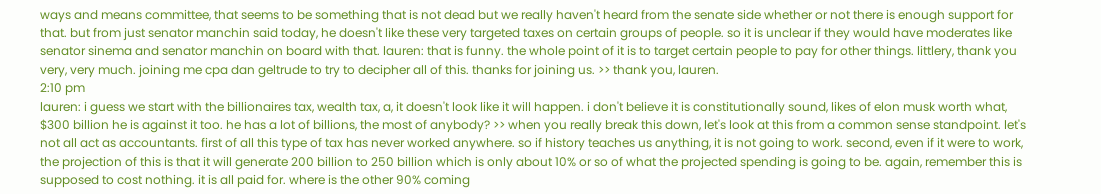ways and means committee, that seems to be something that is not dead but we really haven't heard from the senate side whether or not there is enough support for that. but from just senator manchin said today, he doesn't like these very targeted taxes on certain groups of people. so it is unclear if they would have moderates like senator sinema and senator manchin on board with that. lauren: that is funny. the whole point of it is to target certain people to pay for other things. littlery, thank you very, very much. joining me cpa dan geltrude to try to decipher all of this. thanks for joining us. >> thank you, lauren.
2:10 pm
lauren: i guess we start with the billionaires tax, wealth tax, a, it doesn't look like it will happen. i don't believe it is constitutionally sound, likes of elon musk worth what, $300 billion he is against it too. he has a lot of billions, the most of anybody? >> when you really break this down, let's look at this from a common sense standpoint. let's not all act as accountants. first of all this type of tax has never worked anywhere. so if history teaches us anything, it is not going to work. second, even if it were to work, the projection of this is that it will generate 200 billion to 250 billion which is only about 10% or so of what the projected spending is going to be. again, remember this is supposed to cost nothing. it is all paid for. where is the other 90% coming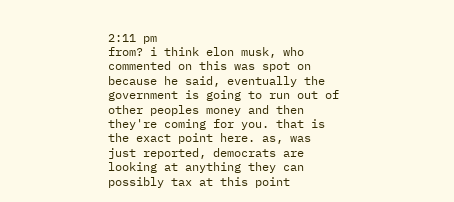2:11 pm
from? i think elon musk, who commented on this was spot on because he said, eventually the government is going to run out of other peoples money and then they're coming for you. that is the exact point here. as, was just reported, democrats are looking at anything they can possibly tax at this point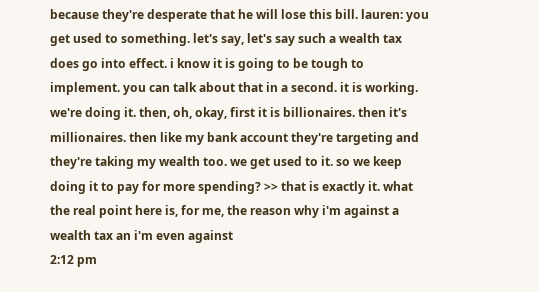because they're desperate that he will lose this bill. lauren: you get used to something. let's say, let's say such a wealth tax does go into effect. i know it is going to be tough to implement. you can talk about that in a second. it is working. we're doing it. then, oh, okay, first it is billionaires. then it's millionaires. then like my bank account they're targeting and they're taking my wealth too. we get used to it. so we keep doing it to pay for more spending? >> that is exactly it. what the real point here is, for me, the reason why i'm against a wealth tax an i'm even against
2:12 pm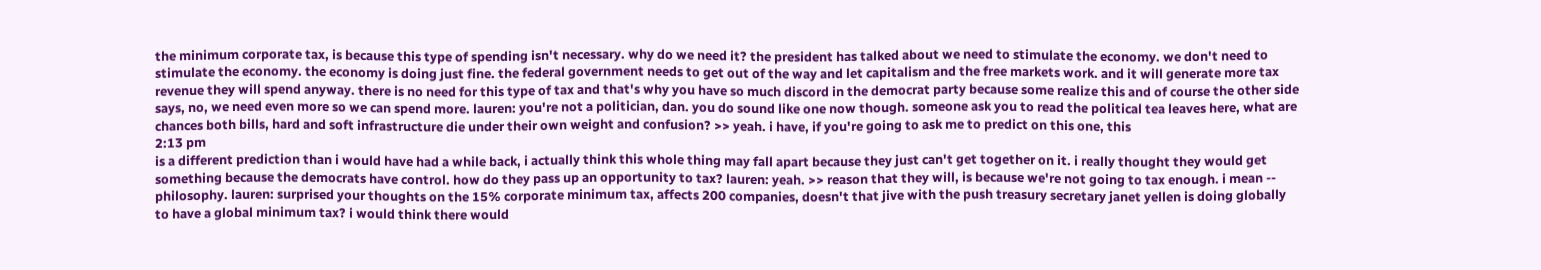the minimum corporate tax, is because this type of spending isn't necessary. why do we need it? the president has talked about we need to stimulate the economy. we don't need to stimulate the economy. the economy is doing just fine. the federal government needs to get out of the way and let capitalism and the free markets work. and it will generate more tax revenue they will spend anyway. there is no need for this type of tax and that's why you have so much discord in the democrat party because some realize this and of course the other side says, no, we need even more so we can spend more. lauren: you're not a politician, dan. you do sound like one now though. someone ask you to read the political tea leaves here, what are chances both bills, hard and soft infrastructure die under their own weight and confusion? >> yeah. i have, if you're going to ask me to predict on this one, this
2:13 pm
is a different prediction than i would have had a while back, i actually think this whole thing may fall apart because they just can't get together on it. i really thought they would get something because the democrats have control. how do they pass up an opportunity to tax? lauren: yeah. >> reason that they will, is because we're not going to tax enough. i mean -- philosophy. lauren: surprised your thoughts on the 15% corporate minimum tax, affects 200 companies, doesn't that jive with the push treasury secretary janet yellen is doing globally to have a global minimum tax? i would think there would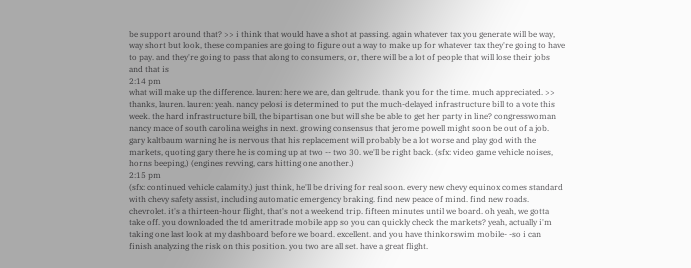be support around that? >> i think that would have a shot at passing. again whatever tax you generate will be way, way short but look, these companies are going to figure out a way to make up for whatever tax they're going to have to pay. and they're going to pass that along to consumers, or, there will be a lot of people that will lose their jobs and that is
2:14 pm
what will make up the difference. lauren: here we are, dan geltrude. thank you for the time. much appreciated. >> thanks, lauren. lauren: yeah. nancy pelosi is determined to put the much-delayed infrastructure bill to a vote this week. the hard infrastructure bill, the bipartisan one but will she be able to get her party in line? congresswoman nancy mace of south carolina weighs in next. growing consensus that jerome powell might soon be out of a job. gary kaltbaum warning he is nervous that his replacement will probably be a lot worse and play god with the markets, quoting gary there he is coming up at two -- two 30. we'll be right back. (sfx: video game vehicle noises, horns beeping,) (engines revving, cars hitting one another.)
2:15 pm
(sfx: continued vehicle calamity.) just think, he'll be driving for real soon. every new chevy equinox comes standard with chevy safety assist, including automatic emergency braking. find new peace of mind. find new roads. chevrolet. it's a thirteen-hour flight, that's not a weekend trip. fifteen minutes until we board. oh yeah, we gotta take off. you downloaded the td ameritrade mobile app so you can quickly check the markets? yeah, actually i'm taking one last look at my dashboard before we board. excellent. and you have thinkorswim mobile- -so i can finish analyzing the risk on this position. you two are all set. have a great flight.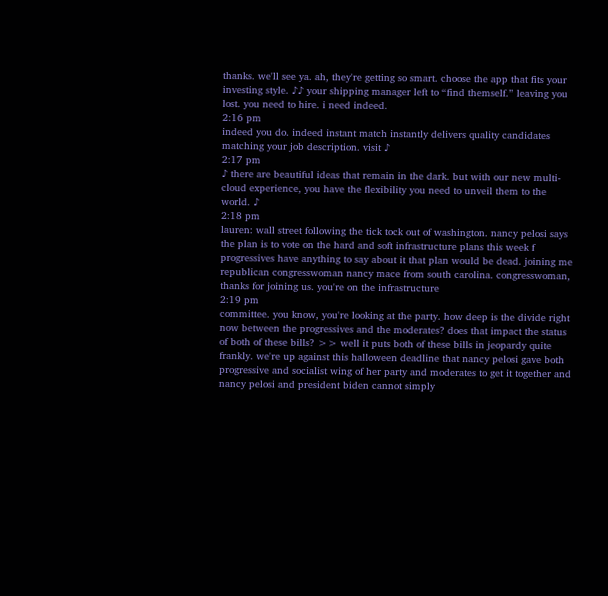thanks. we'll see ya. ah, they're getting so smart. choose the app that fits your investing style. ♪♪ your shipping manager left to “find themself.” leaving you lost. you need to hire. i need indeed.
2:16 pm
indeed you do. indeed instant match instantly delivers quality candidates matching your job description. visit ♪
2:17 pm
♪ there are beautiful ideas that remain in the dark. but with our new multi-cloud experience, you have the flexibility you need to unveil them to the world. ♪
2:18 pm
lauren: wall street following the tick tock out of washington. nancy pelosi says the plan is to vote on the hard and soft infrastructure plans this week f progressives have anything to say about it that plan would be dead. joining me republican congresswoman nancy mace from south carolina. congresswoman, thanks for joining us. you're on the infrastructure
2:19 pm
committee. you know, you're looking at the party. how deep is the divide right now between the progressives and the moderates? does that impact the status of both of these bills? >> well it puts both of these bills in jeopardy quite frankly. we're up against this halloween deadline that nancy pelosi gave both progressive and socialist wing of her party and moderates to get it together and nancy pelosi and president biden cannot simply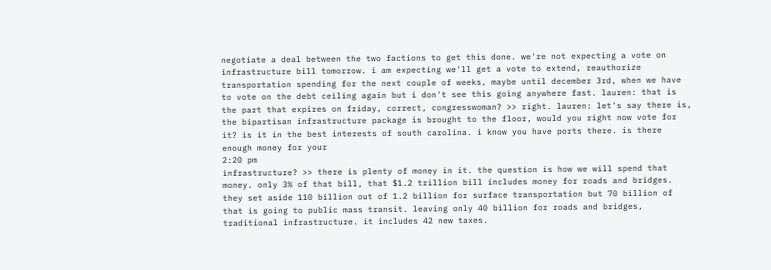negotiate a deal between the two factions to get this done. we're not expecting a vote on infrastructure bill tomorrow. i am expecting we'll get a vote to extend, reauthorize transportation spending for the next couple of weeks, maybe until december 3rd, when we have to vote on the debt ceiling again but i don't see this going anywhere fast. lauren: that is the part that expires on friday, correct, congresswoman? >> right. lauren: let's say there is, the bipartisan infrastructure package is brought to the floor, would you right now vote for it? is it in the best interests of south carolina. i know you have ports there. is there enough money for your
2:20 pm
infrastructure? >> there is plenty of money in it. the question is how we will spend that money. only 3% of that bill, that $1.2 trillion bill includes money for roads and bridges. they set aside 110 billion out of 1.2 billion for surface transportation but 70 billion of that is going to public mass transit. leaving only 40 billion for roads and bridges, traditional infrastructure. it includes 42 new taxes.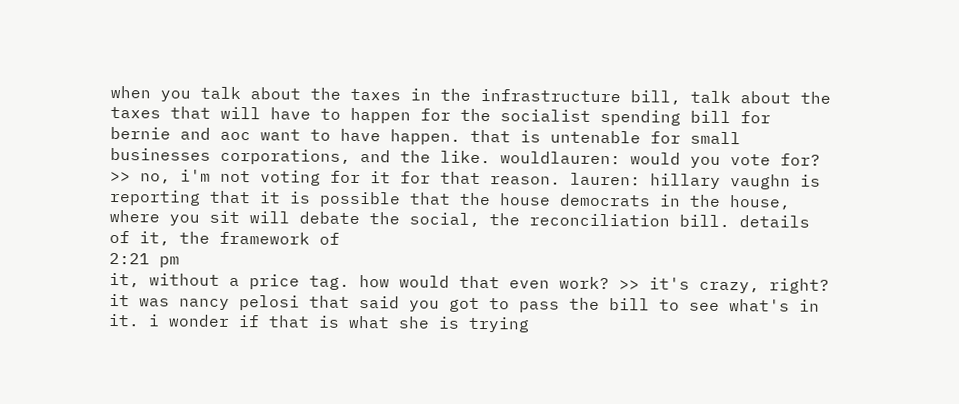when you talk about the taxes in the infrastructure bill, talk about the taxes that will have to happen for the socialist spending bill for bernie and aoc want to have happen. that is untenable for small businesses corporations, and the like. wouldlauren: would you vote for? >> no, i'm not voting for it for that reason. lauren: hillary vaughn is reporting that it is possible that the house democrats in the house, where you sit will debate the social, the reconciliation bill. details of it, the framework of
2:21 pm
it, without a price tag. how would that even work? >> it's crazy, right? it was nancy pelosi that said you got to pass the bill to see what's in it. i wonder if that is what she is trying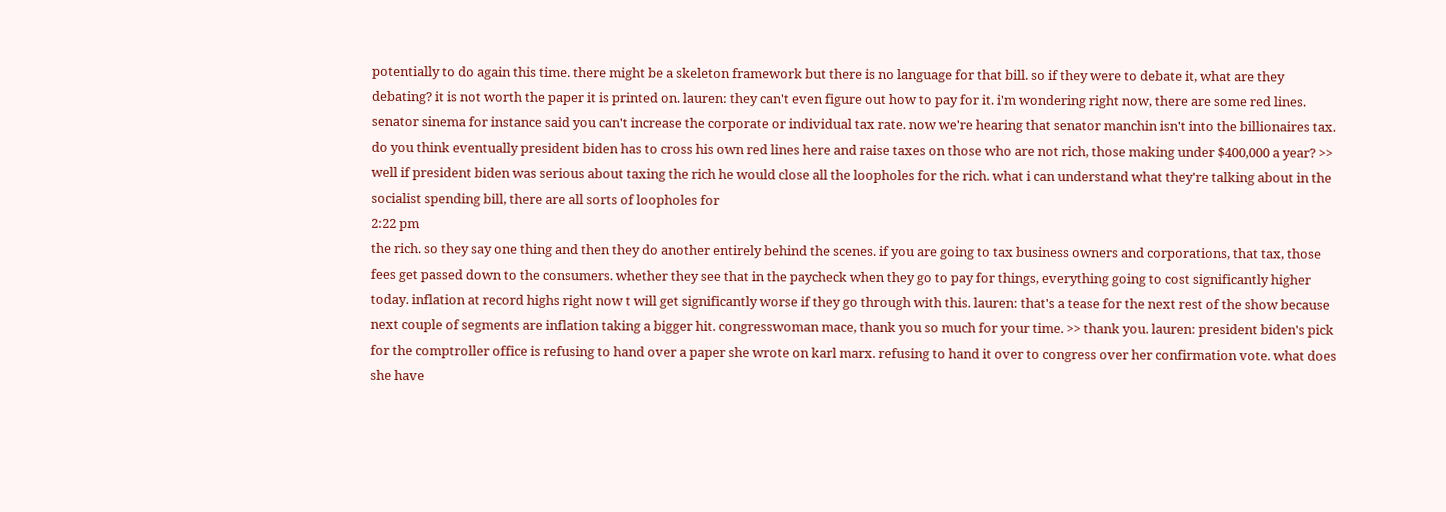potentially to do again this time. there might be a skeleton framework but there is no language for that bill. so if they were to debate it, what are they debating? it is not worth the paper it is printed on. lauren: they can't even figure out how to pay for it. i'm wondering right now, there are some red lines. senator sinema for instance said you can't increase the corporate or individual tax rate. now we're hearing that senator manchin isn't into the billionaires tax. do you think eventually president biden has to cross his own red lines here and raise taxes on those who are not rich, those making under $400,000 a year? >> well if president biden was serious about taxing the rich he would close all the loopholes for the rich. what i can understand what they're talking about in the socialist spending bill, there are all sorts of loopholes for
2:22 pm
the rich. so they say one thing and then they do another entirely behind the scenes. if you are going to tax business owners and corporations, that tax, those fees get passed down to the consumers. whether they see that in the paycheck when they go to pay for things, everything going to cost significantly higher today. inflation at record highs right now t will get significantly worse if they go through with this. lauren: that's a tease for the next rest of the show because next couple of segments are inflation taking a bigger hit. congresswoman mace, thank you so much for your time. >> thank you. lauren: president biden's pick for the comptroller office is refusing to hand over a paper she wrote on karl marx. refusing to hand it over to congress over her confirmation vote. what does she have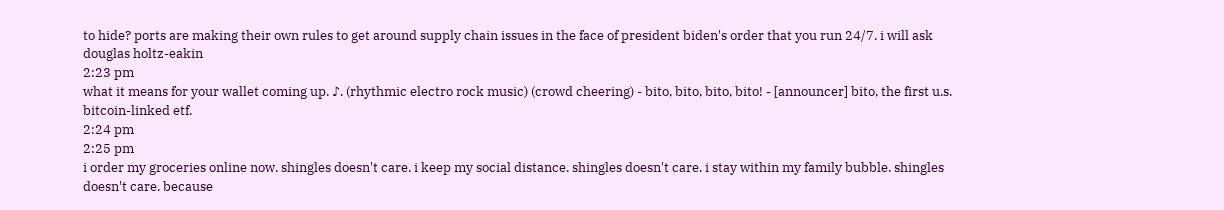to hide? ports are making their own rules to get around supply chain issues in the face of president biden's order that you run 24/7. i will ask douglas holtz-eakin
2:23 pm
what it means for your wallet coming up. ♪. (rhythmic electro rock music) (crowd cheering) - bito, bito, bito, bito! - [announcer] bito, the first u.s. bitcoin-linked etf.
2:24 pm
2:25 pm
i order my groceries online now. shingles doesn't care. i keep my social distance. shingles doesn't care. i stay within my family bubble. shingles doesn't care. because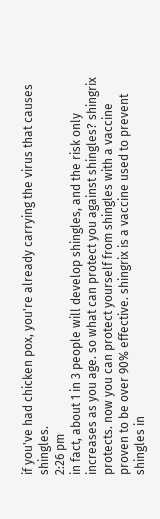if you've had chicken pox, you're already carrying the virus that causes shingles.
2:26 pm
in fact, about 1 in 3 people will develop shingles, and the risk only increases as you age. so what can protect you against shingles? shingrix protects. now you can protect yourself from shingles with a vaccine proven to be over 90% effective. shingrix is a vaccine used to prevent shingles in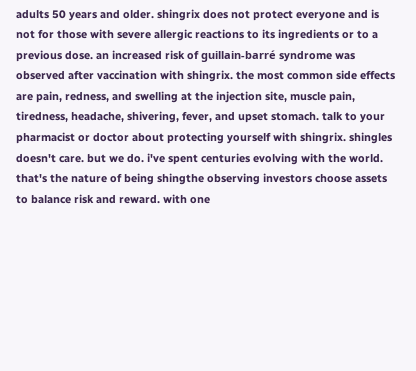adults 50 years and older. shingrix does not protect everyone and is not for those with severe allergic reactions to its ingredients or to a previous dose. an increased risk of guillain-barré syndrome was observed after vaccination with shingrix. the most common side effects are pain, redness, and swelling at the injection site, muscle pain, tiredness, headache, shivering, fever, and upset stomach. talk to your pharmacist or doctor about protecting yourself with shingrix. shingles doesn't care. but we do. i've spent centuries evolving with the world. that's the nature of being shingthe observing investors choose assets to balance risk and reward. with one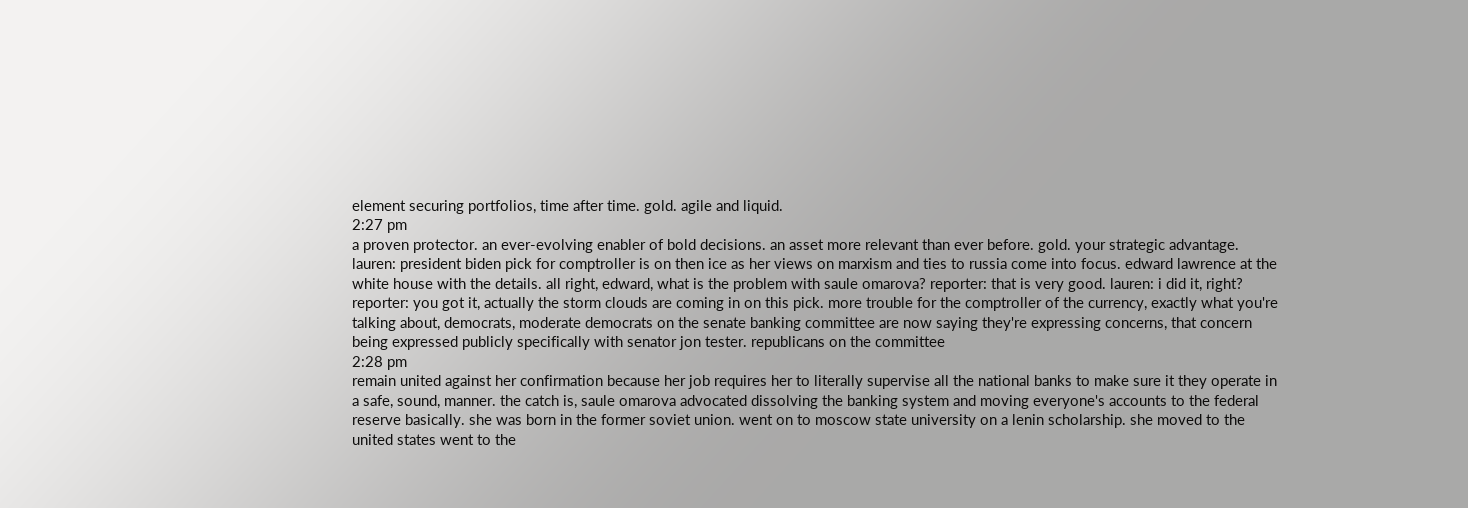element securing portfolios, time after time. gold. agile and liquid.
2:27 pm
a proven protector. an ever-evolving enabler of bold decisions. an asset more relevant than ever before. gold. your strategic advantage. lauren: president biden pick for comptroller is on then ice as her views on marxism and ties to russia come into focus. edward lawrence at the white house with the details. all right, edward, what is the problem with saule omarova? reporter: that is very good. lauren: i did it, right? reporter: you got it, actually the storm clouds are coming in on this pick. more trouble for the comptroller of the currency, exactly what you're talking about, democrats, moderate democrats on the senate banking committee are now saying they're expressing concerns, that concern being expressed publicly specifically with senator jon tester. republicans on the committee
2:28 pm
remain united against her confirmation because her job requires her to literally supervise all the national banks to make sure it they operate in a safe, sound, manner. the catch is, saule omarova advocated dissolving the banking system and moving everyone's accounts to the federal reserve basically. she was born in the former soviet union. went on to moscow state university on a lenin scholarship. she moved to the united states went to the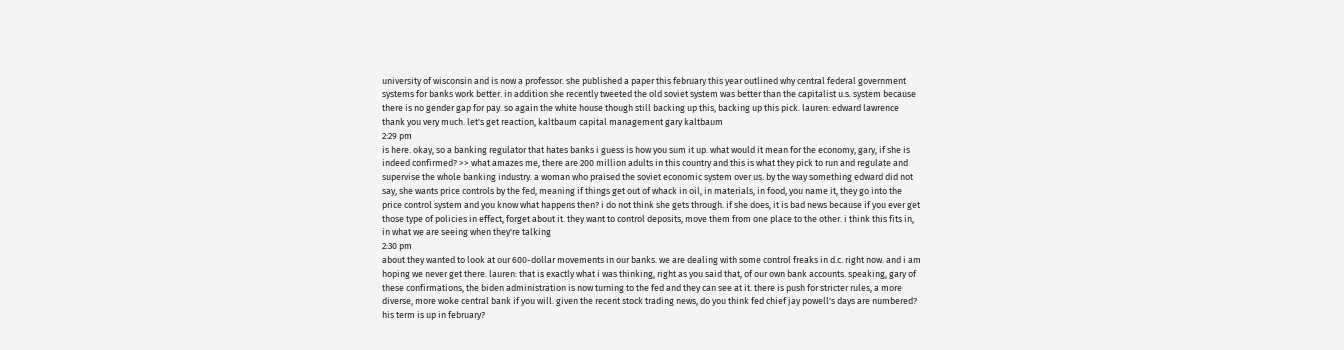university of wisconsin and is now a professor. she published a paper this february this year outlined why central federal government systems for banks work better. in addition she recently tweeted the old soviet system was better than the capitalist u.s. system because there is no gender gap for pay. so again the white house though still backing up this, backing up this pick. lauren: edward lawrence thank you very much. let's get reaction, kaltbaum capital management gary kaltbaum
2:29 pm
is here. okay, so a banking regulator that hates banks i guess is how you sum it up. what would it mean for the economy, gary, if she is indeed confirmed? >> what amazes me, there are 200 million adults in this country and this is what they pick to run and regulate and supervise the whole banking industry. a woman who praised the soviet economic system over us. by the way something edward did not say, she wants price controls by the fed, meaning if things get out of whack in oil, in materials, in food, you name it, they go into the price control system and you know what happens then? i do not think she gets through. if she does, it is bad news because if you ever get those type of policies in effect, forget about it. they want to control deposits, move them from one place to the other. i think this fits in, in what we are seeing when they're talking
2:30 pm
about they wanted to look at our 600-dollar movements in our banks. we are dealing with some control freaks in d.c. right now. and i am hoping we never get there. lauren: that is exactly what i was thinking, right as you said that, of our own bank accounts. speaking, gary of these confirmations, the biden administration is now turning to the fed and they can see at it. there is push for stricter rules, a more diverse, more woke central bank if you will. given the recent stock trading news, do you think fed chief jay powell's days are numbered? his term is up in february?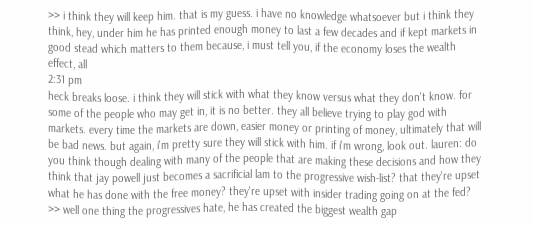>> i think they will keep him. that is my guess. i have no knowledge whatsoever but i think they think, hey, under him he has printed enough money to last a few decades and if kept markets in good stead which matters to them because, i must tell you, if the economy loses the wealth effect, all
2:31 pm
heck breaks loose. i think they will stick with what they know versus what they don't know. for some of the people who may get in, it is no better. they all believe trying to play god with markets. every time the markets are down, easier money or printing of money, ultimately that will be bad news. but again, i'm pretty sure they will stick with him. if i'm wrong, look out. lauren: do you think though dealing with many of the people that are making these decisions and how they think that jay powell just becomes a sacrificial lam to the progressive wish-list? that they're upset what he has done with the free money? they're upset with insider trading going on at the fed? >> well one thing the progressives hate, he has created the biggest wealth gap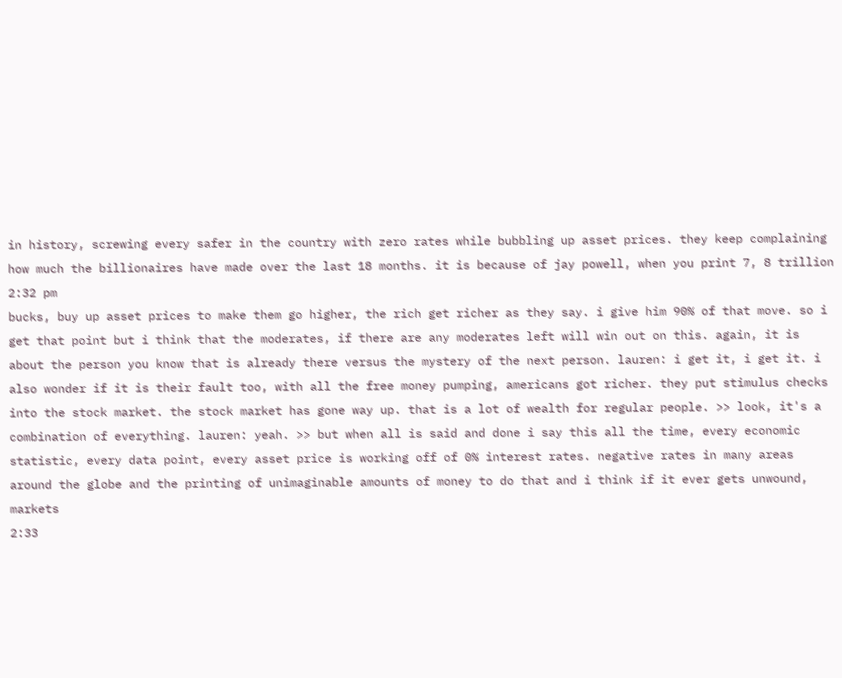in history, screwing every safer in the country with zero rates while bubbling up asset prices. they keep complaining how much the billionaires have made over the last 18 months. it is because of jay powell, when you print 7, 8 trillion
2:32 pm
bucks, buy up asset prices to make them go higher, the rich get richer as they say. i give him 90% of that move. so i get that point but i think that the moderates, if there are any moderates left will win out on this. again, it is about the person you know that is already there versus the mystery of the next person. lauren: i get it, i get it. i also wonder if it is their fault too, with all the free money pumping, americans got richer. they put stimulus checks into the stock market. the stock market has gone way up. that is a lot of wealth for regular people. >> look, it's a combination of everything. lauren: yeah. >> but when all is said and done i say this all the time, every economic statistic, every data point, every asset price is working off of 0% interest rates. negative rates in many areas around the globe and the printing of unimaginable amounts of money to do that and i think if it ever gets unwound, markets
2:33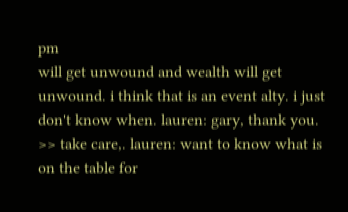pm
will get unwound and wealth will get unwound. i think that is an event alty. i just don't know when. lauren: gary, thank you. >> take care,. lauren: want to know what is on the table for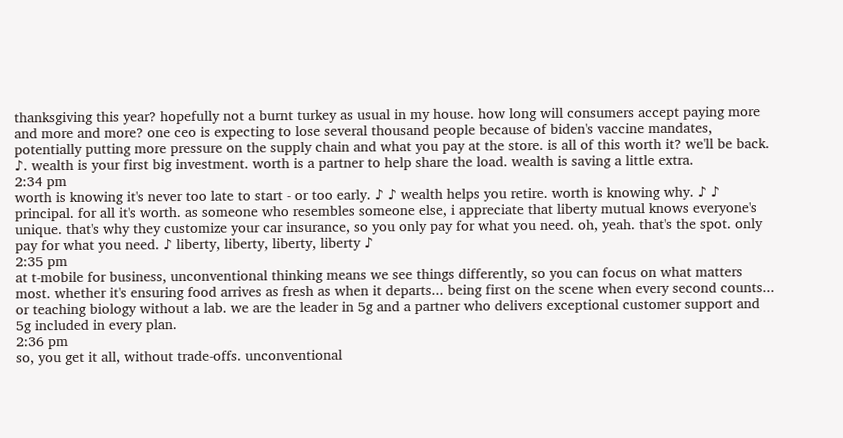thanksgiving this year? hopefully not a burnt turkey as usual in my house. how long will consumers accept paying more and more and more? one ceo is expecting to lose several thousand people because of biden's vaccine mandates, potentially putting more pressure on the supply chain and what you pay at the store. is all of this worth it? we'll be back. ♪. wealth is your first big investment. worth is a partner to help share the load. wealth is saving a little extra.
2:34 pm
worth is knowing it's never too late to start - or too early. ♪ ♪ wealth helps you retire. worth is knowing why. ♪ ♪ principal. for all it's worth. as someone who resembles someone else, i appreciate that liberty mutual knows everyone's unique. that's why they customize your car insurance, so you only pay for what you need. oh, yeah. that's the spot. only pay for what you need. ♪ liberty, liberty, liberty, liberty ♪
2:35 pm
at t-mobile for business, unconventional thinking means we see things differently, so you can focus on what matters most. whether it's ensuring food arrives as fresh as when it departs... being first on the scene when every second counts... or teaching biology without a lab. we are the leader in 5g and a partner who delivers exceptional customer support and 5g included in every plan.
2:36 pm
so, you get it all, without trade-offs. unconventional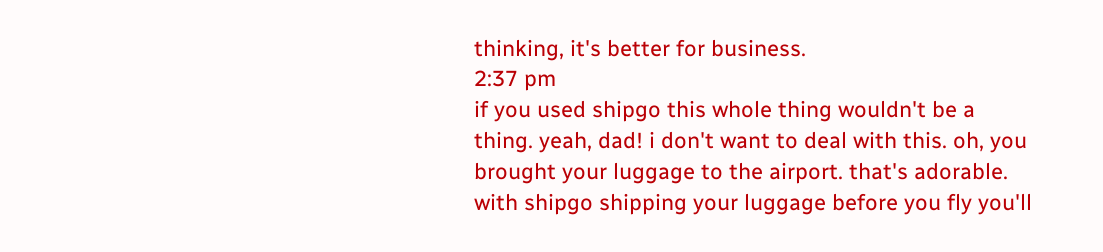thinking, it's better for business.
2:37 pm
if you used shipgo this whole thing wouldn't be a thing. yeah, dad! i don't want to deal with this. oh, you brought your luggage to the airport. that's adorable. with shipgo shipping your luggage before you fly you'll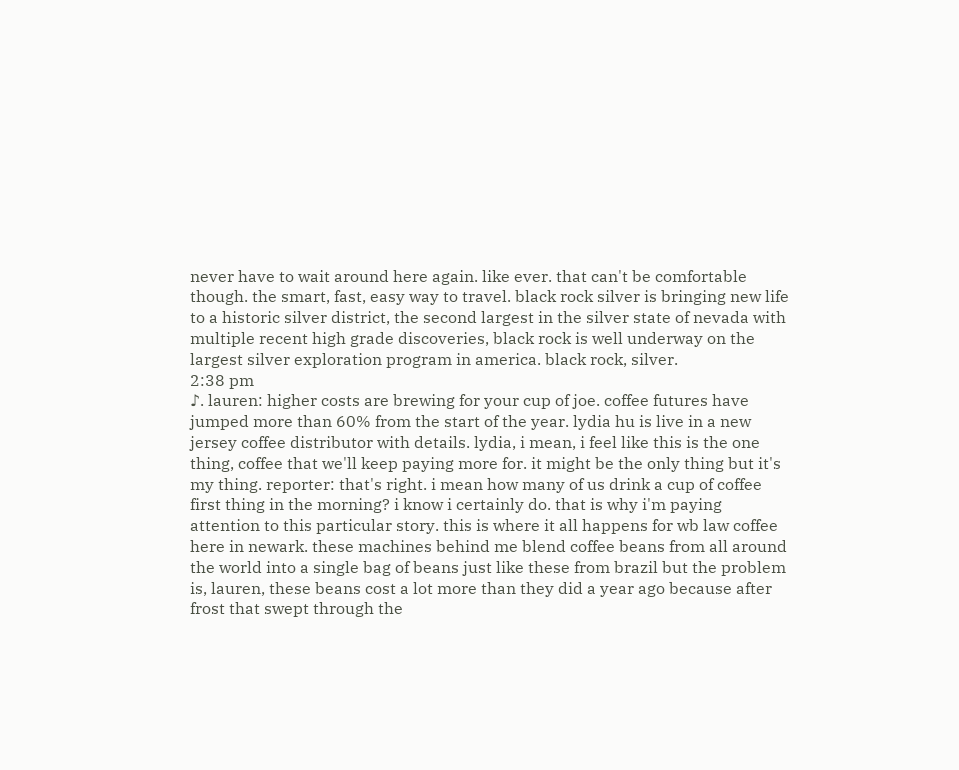never have to wait around here again. like ever. that can't be comfortable though. the smart, fast, easy way to travel. black rock silver is bringing new life to a historic silver district, the second largest in the silver state of nevada with multiple recent high grade discoveries, black rock is well underway on the largest silver exploration program in america. black rock, silver.
2:38 pm
♪. lauren: higher costs are brewing for your cup of joe. coffee futures have jumped more than 60% from the start of the year. lydia hu is live in a new jersey coffee distributor with details. lydia, i mean, i feel like this is the one thing, coffee that we'll keep paying more for. it might be the only thing but it's my thing. reporter: that's right. i mean how many of us drink a cup of coffee first thing in the morning? i know i certainly do. that is why i'm paying attention to this particular story. this is where it all happens for wb law coffee here in newark. these machines behind me blend coffee beans from all around the world into a single bag of beans just like these from brazil but the problem is, lauren, these beans cost a lot more than they did a year ago because after frost that swept through the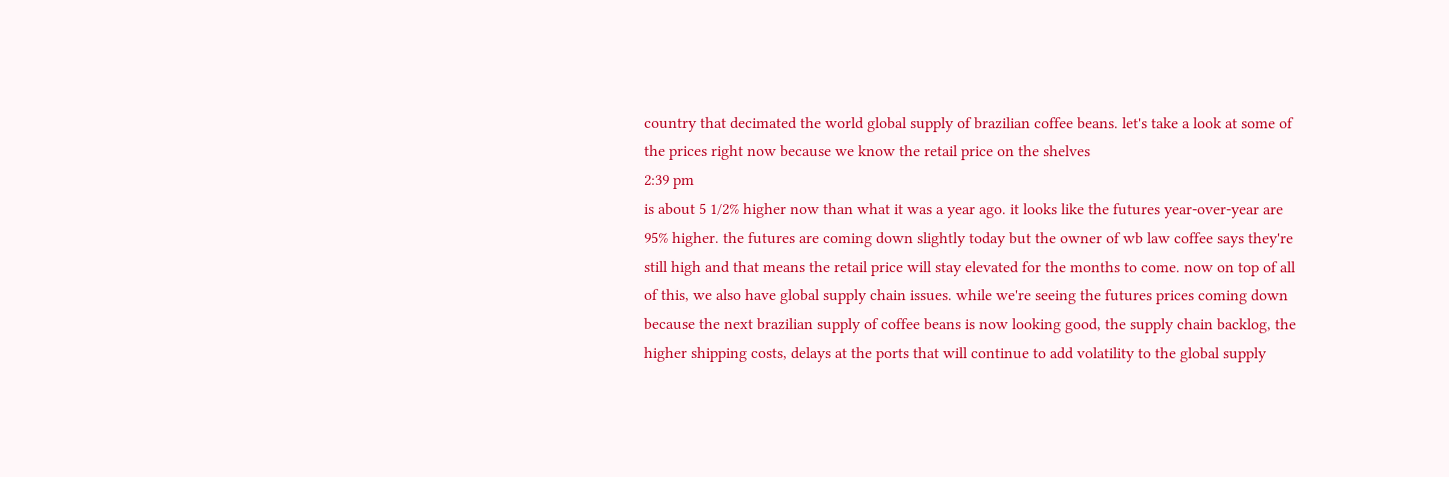country that decimated the world global supply of brazilian coffee beans. let's take a look at some of the prices right now because we know the retail price on the shelves
2:39 pm
is about 5 1/2% higher now than what it was a year ago. it looks like the futures year-over-year are 95% higher. the futures are coming down slightly today but the owner of wb law coffee says they're still high and that means the retail price will stay elevated for the months to come. now on top of all of this, we also have global supply chain issues. while we're seeing the futures prices coming down because the next brazilian supply of coffee beans is now looking good, the supply chain backlog, the higher shipping costs, delays at the ports that will continue to add volatility to the global supply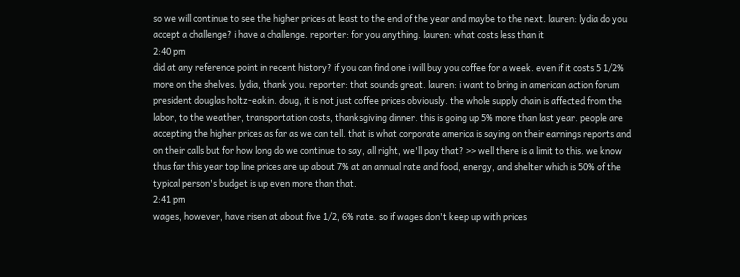so we will continue to see the higher prices at least to the end of the year and maybe to the next. lauren: lydia do you accept a challenge? i have a challenge. reporter: for you anything. lauren: what costs less than it
2:40 pm
did at any reference point in recent history? if you can find one i will buy you coffee for a week. even if it costs 5 1/2% more on the shelves. lydia, thank you. reporter: that sounds great. lauren: i want to bring in american action forum president douglas holtz-eakin. doug, it is not just coffee prices obviously. the whole supply chain is affected from the labor, to the weather, transportation costs, thanksgiving dinner. this is going up 5% more than last year. people are accepting the higher prices as far as we can tell. that is what corporate america is saying on their earnings reports and on their calls but for how long do we continue to say, all right, we'll pay that? >> well there is a limit to this. we know thus far this year top line prices are up about 7% at an annual rate and food, energy, and shelter which is 50% of the typical person's budget is up even more than that.
2:41 pm
wages, however, have risen at about five 1/2, 6% rate. so if wages don't keep up with prices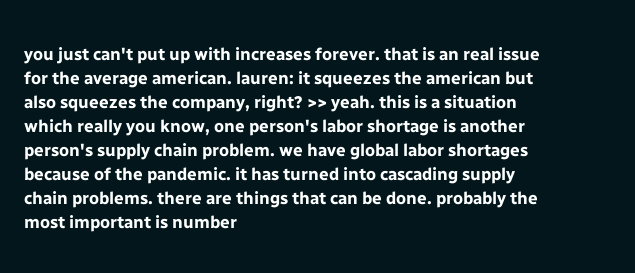you just can't put up with increases forever. that is an real issue for the average american. lauren: it squeezes the american but also squeezes the company, right? >> yeah. this is a situation which really you know, one person's labor shortage is another person's supply chain problem. we have global labor shortages because of the pandemic. it has turned into cascading supply chain problems. there are things that can be done. probably the most important is number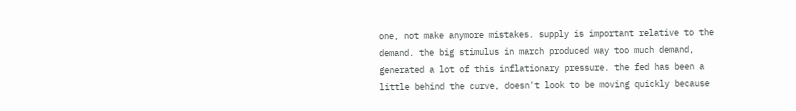one, not make anymore mistakes. supply is important relative to the demand. the big stimulus in march produced way too much demand, generated a lot of this inflationary pressure. the fed has been a little behind the curve, doesn't look to be moving quickly because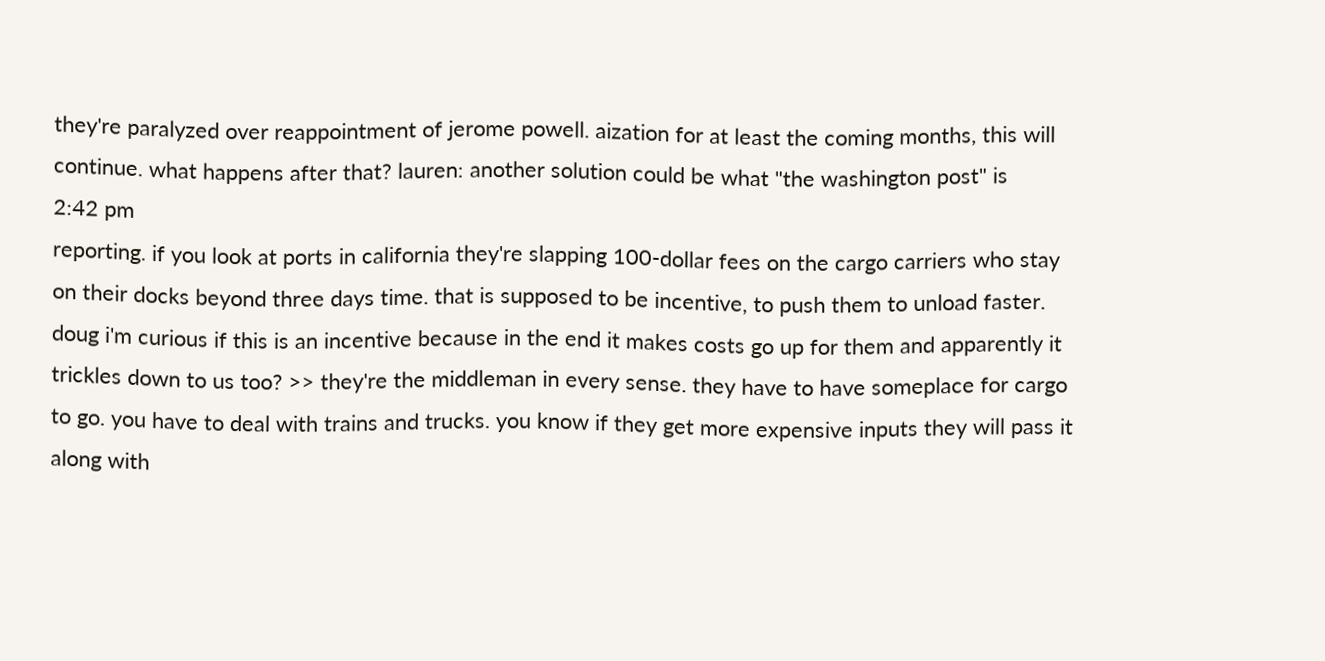they're paralyzed over reappointment of jerome powell. aization for at least the coming months, this will continue. what happens after that? lauren: another solution could be what "the washington post" is
2:42 pm
reporting. if you look at ports in california they're slapping 100-dollar fees on the cargo carriers who stay on their docks beyond three days time. that is supposed to be incentive, to push them to unload faster. doug i'm curious if this is an incentive because in the end it makes costs go up for them and apparently it trickles down to us too? >> they're the middleman in every sense. they have to have someplace for cargo to go. you have to deal with trains and trucks. you know if they get more expensive inputs they will pass it along with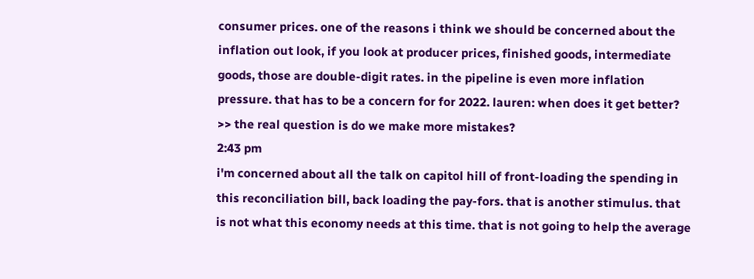consumer prices. one of the reasons i think we should be concerned about the inflation out look, if you look at producer prices, finished goods, intermediate goods, those are double-digit rates. in the pipeline is even more inflation pressure. that has to be a concern for for 2022. lauren: when does it get better? >> the real question is do we make more mistakes?
2:43 pm
i'm concerned about all the talk on capitol hill of front-loading the spending in this reconciliation bill, back loading the pay-fors. that is another stimulus. that is not what this economy needs at this time. that is not going to help the average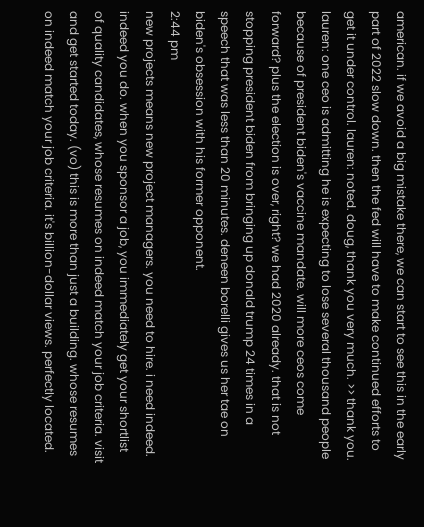american. if we avoid a big mistake there, we can start to see this in the early part of 2022 slow down. then the fed will have to make continued efforts to get it under control. lauren: noted. doug, thank you very much. >> thank you. lauren: one ceo is admitting he is expecting to lose several thousand people because of president biden's vaccine mandate. will more ceos come forward? plus the election is over, right? we had 2020 already. that is not stopping president biden from bringing up donald trump 24 times in a speech that was less than 20 minutes. deneen borelli gives us her tae on biden's obsession with his former opponent.
2:44 pm
new projects means new project managers. you need to hire. i need indeed. indeed you do. when you sponsor a job, you immediately get your shortlist of quality candidates, whose resumes on indeed match your job criteria. visit and get started today. (vo) this is more than just a building. whose resumes on indeed match your job criteria. it's billion-dollar views. perfectly located.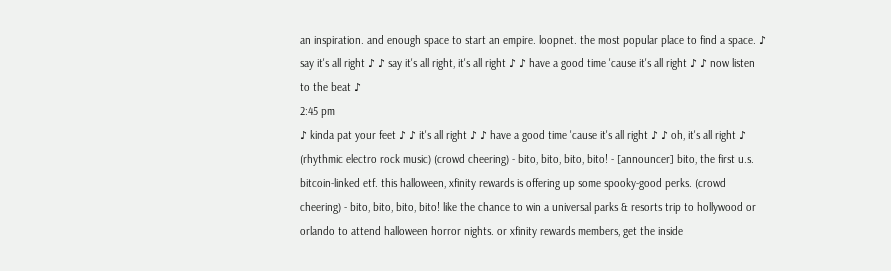an inspiration. and enough space to start an empire. loopnet. the most popular place to find a space. ♪ say it's all right ♪ ♪ say it's all right, it's all right ♪ ♪ have a good time 'cause it's all right ♪ ♪ now listen to the beat ♪
2:45 pm
♪ kinda pat your feet ♪ ♪ it's all right ♪ ♪ have a good time 'cause it's all right ♪ ♪ oh, it's all right ♪ (rhythmic electro rock music) (crowd cheering) - bito, bito, bito, bito! - [announcer] bito, the first u.s. bitcoin-linked etf. this halloween, xfinity rewards is offering up some spooky-good perks. (crowd cheering) - bito, bito, bito, bito! like the chance to win a universal parks & resorts trip to hollywood or orlando to attend halloween horror nights. or xfinity rewards members, get the inside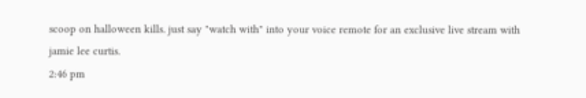scoop on halloween kills. just say "watch with" into your voice remote for an exclusive live stream with jamie lee curtis.
2:46 pm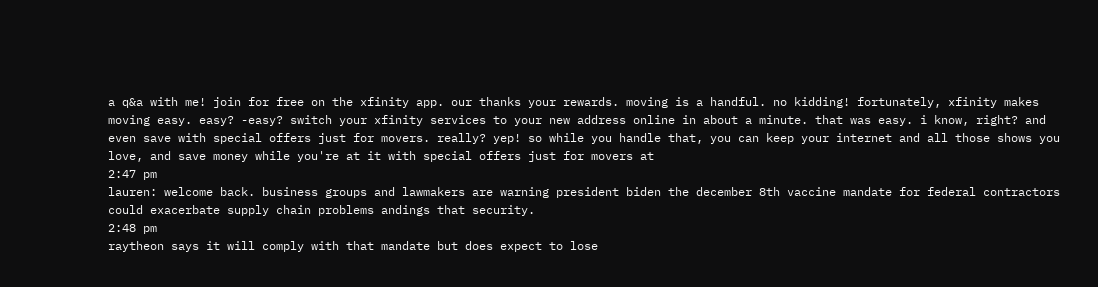a q&a with me! join for free on the xfinity app. our thanks your rewards. moving is a handful. no kidding! fortunately, xfinity makes moving easy. easy? -easy? switch your xfinity services to your new address online in about a minute. that was easy. i know, right? and even save with special offers just for movers. really? yep! so while you handle that, you can keep your internet and all those shows you love, and save money while you're at it with special offers just for movers at
2:47 pm
lauren: welcome back. business groups and lawmakers are warning president biden the december 8th vaccine mandate for federal contractors could exacerbate supply chain problems andings that security.
2:48 pm
raytheon says it will comply with that mandate but does expect to lose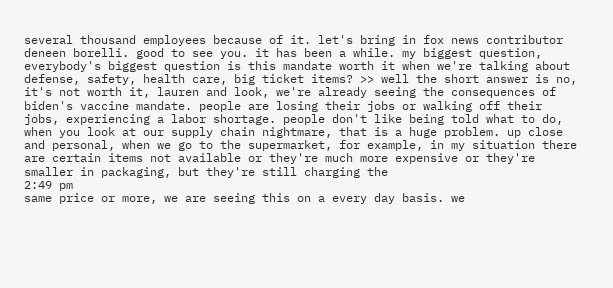several thousand employees because of it. let's bring in fox news contributor deneen borelli. good to see you. it has been a while. my biggest question, everybody's biggest question is this mandate worth it when we're talking about defense, safety, health care, big ticket items? >> well the short answer is no, it's not worth it, lauren and look, we're already seeing the consequences of biden's vaccine mandate. people are losing their jobs or walking off their jobs, experiencing a labor shortage. people don't like being told what to do, when you look at our supply chain nightmare, that is a huge problem. up close and personal, when we go to the supermarket, for example, in my situation there are certain items not available or they're much more expensive or they're smaller in packaging, but they're still charging the
2:49 pm
same price or more, we are seeing this on a every day basis. we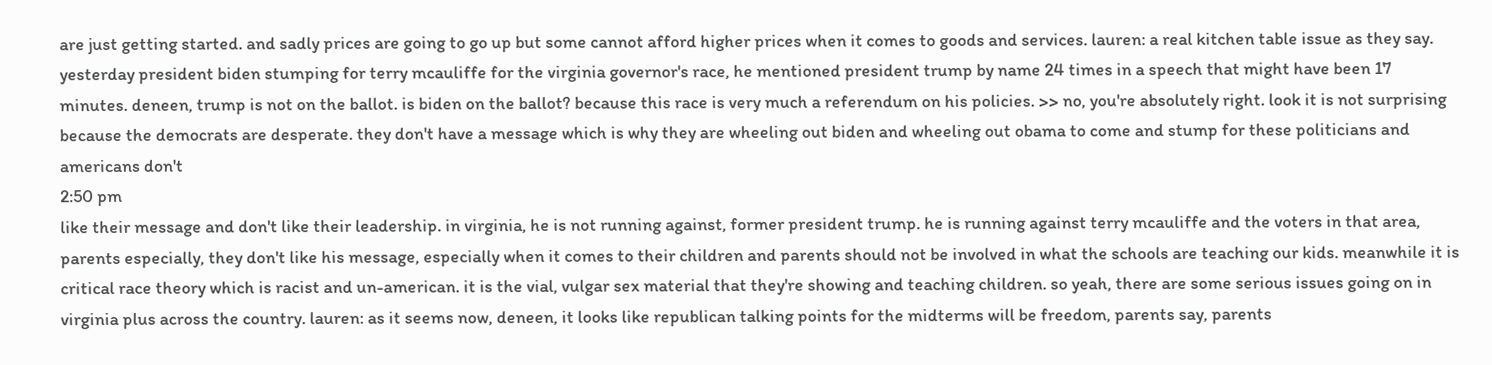are just getting started. and sadly prices are going to go up but some cannot afford higher prices when it comes to goods and services. lauren: a real kitchen table issue as they say. yesterday president biden stumping for terry mcauliffe for the virginia governor's race, he mentioned president trump by name 24 times in a speech that might have been 17 minutes. deneen, trump is not on the ballot. is biden on the ballot? because this race is very much a referendum on his policies. >> no, you're absolutely right. look it is not surprising because the democrats are desperate. they don't have a message which is why they are wheeling out biden and wheeling out obama to come and stump for these politicians and americans don't
2:50 pm
like their message and don't like their leadership. in virginia, he is not running against, former president trump. he is running against terry mcauliffe and the voters in that area, parents especially, they don't like his message, especially when it comes to their children and parents should not be involved in what the schools are teaching our kids. meanwhile it is critical race theory which is racist and un-american. it is the vial, vulgar sex material that they're showing and teaching children. so yeah, there are some serious issues going on in virginia plus across the country. lauren: as it seems now, deneen, it looks like republican talking points for the midterms will be freedom, parents say, parents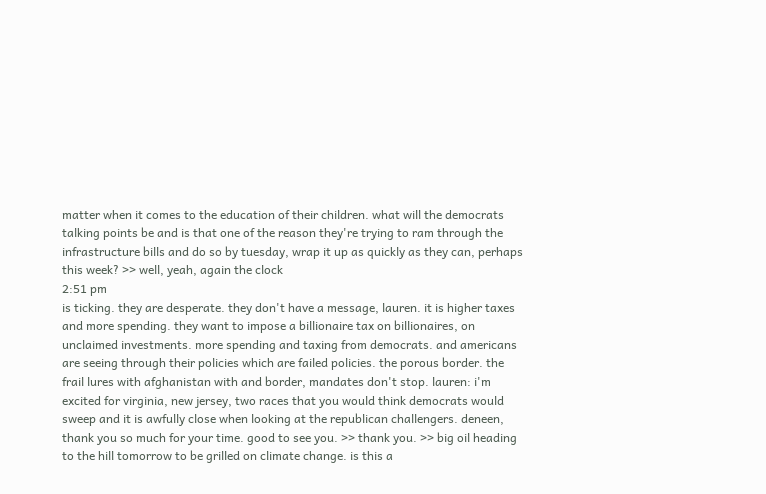matter when it comes to the education of their children. what will the democrats talking points be and is that one of the reason they're trying to ram through the infrastructure bills and do so by tuesday, wrap it up as quickly as they can, perhaps this week? >> well, yeah, again the clock
2:51 pm
is ticking. they are desperate. they don't have a message, lauren. it is higher taxes and more spending. they want to impose a billionaire tax on billionaires, on unclaimed investments. more spending and taxing from democrats. and americans are seeing through their policies which are failed policies. the porous border. the frail lures with afghanistan with and border, mandates don't stop. lauren: i'm excited for virginia, new jersey, two races that you would think democrats would sweep and it is awfully close when looking at the republican challengers. deneen, thank you so much for your time. good to see you. >> thank you. >> big oil heading to the hill tomorrow to be grilled on climate change. is this a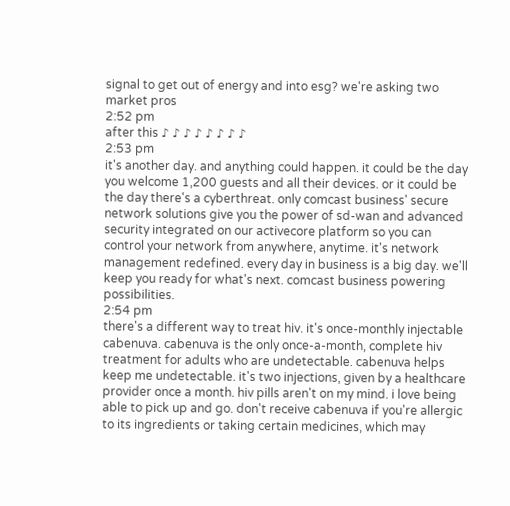signal to get out of energy and into esg? we're asking two market pros
2:52 pm
after this ♪ ♪ ♪ ♪ ♪ ♪ ♪ ♪
2:53 pm
it's another day. and anything could happen. it could be the day you welcome 1,200 guests and all their devices. or it could be the day there's a cyberthreat. only comcast business' secure network solutions give you the power of sd-wan and advanced security integrated on our activecore platform so you can control your network from anywhere, anytime. it's network management redefined. every day in business is a big day. we'll keep you ready for what's next. comcast business powering possibilities.
2:54 pm
there's a different way to treat hiv. it's once-monthly injectable cabenuva. cabenuva is the only once-a-month, complete hiv treatment for adults who are undetectable. cabenuva helps keep me undetectable. it's two injections, given by a healthcare provider once a month. hiv pills aren't on my mind. i love being able to pick up and go. don't receive cabenuva if you're allergic to its ingredients or taking certain medicines, which may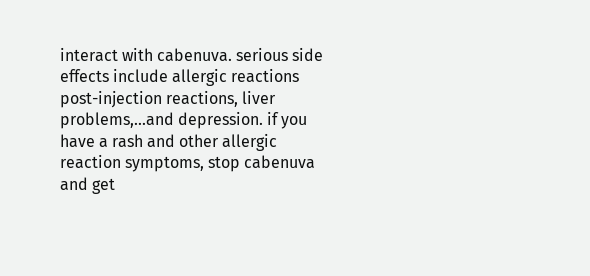interact with cabenuva. serious side effects include allergic reactions post-injection reactions, liver problems,...and depression. if you have a rash and other allergic reaction symptoms, stop cabenuva and get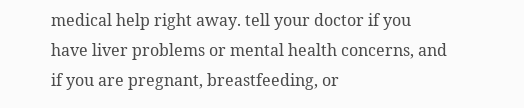medical help right away. tell your doctor if you have liver problems or mental health concerns, and if you are pregnant, breastfeeding, or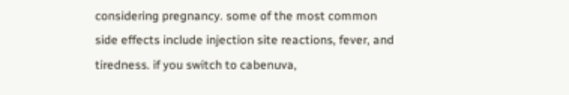considering pregnancy. some of the most common side effects include injection site reactions, fever, and tiredness. if you switch to cabenuva,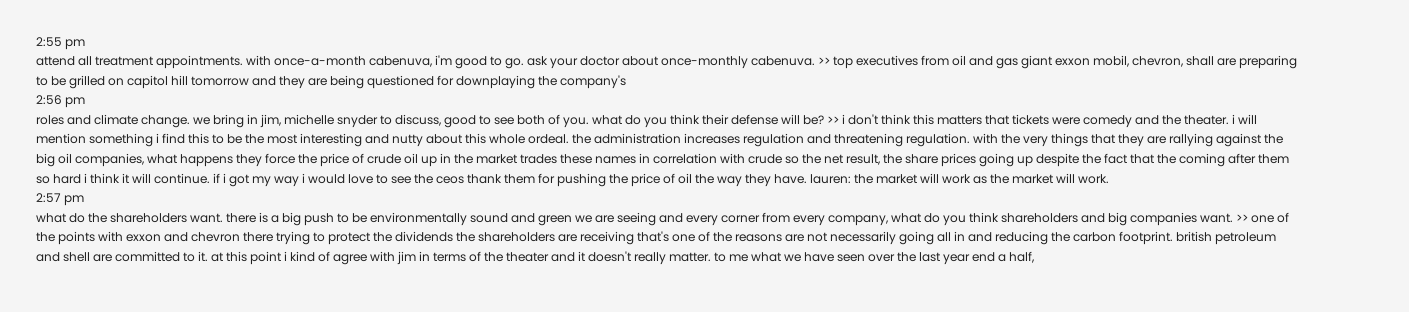2:55 pm
attend all treatment appointments. with once-a-month cabenuva, i'm good to go. ask your doctor about once-monthly cabenuva. >> top executives from oil and gas giant exxon mobil, chevron, shall are preparing to be grilled on capitol hill tomorrow and they are being questioned for downplaying the company's
2:56 pm
roles and climate change. we bring in jim, michelle snyder to discuss, good to see both of you. what do you think their defense will be? >> i don't think this matters that tickets were comedy and the theater. i will mention something i find this to be the most interesting and nutty about this whole ordeal. the administration increases regulation and threatening regulation. with the very things that they are rallying against the big oil companies, what happens they force the price of crude oil up in the market trades these names in correlation with crude so the net result, the share prices going up despite the fact that the coming after them so hard i think it will continue. if i got my way i would love to see the ceos thank them for pushing the price of oil the way they have. lauren: the market will work as the market will work.
2:57 pm
what do the shareholders want. there is a big push to be environmentally sound and green we are seeing and every corner from every company, what do you think shareholders and big companies want. >> one of the points with exxon and chevron there trying to protect the dividends the shareholders are receiving that's one of the reasons are not necessarily going all in and reducing the carbon footprint. british petroleum and shell are committed to it. at this point i kind of agree with jim in terms of the theater and it doesn't really matter. to me what we have seen over the last year end a half,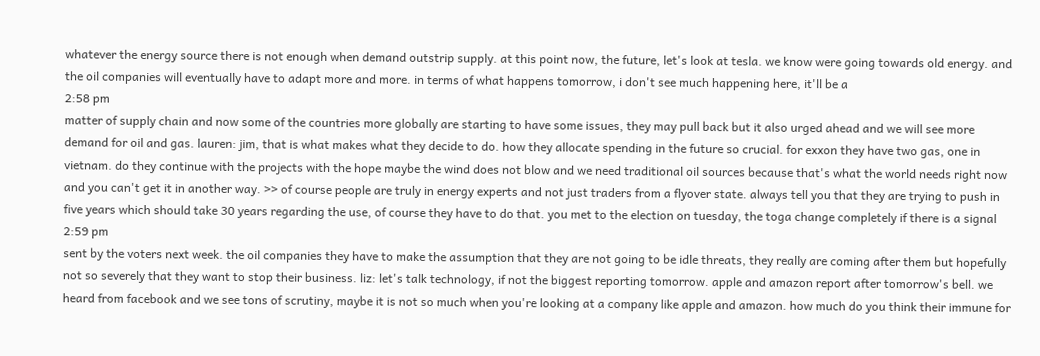whatever the energy source there is not enough when demand outstrip supply. at this point now, the future, let's look at tesla. we know were going towards old energy. and the oil companies will eventually have to adapt more and more. in terms of what happens tomorrow, i don't see much happening here, it'll be a
2:58 pm
matter of supply chain and now some of the countries more globally are starting to have some issues, they may pull back but it also urged ahead and we will see more demand for oil and gas. lauren: jim, that is what makes what they decide to do. how they allocate spending in the future so crucial. for exxon they have two gas, one in vietnam. do they continue with the projects with the hope maybe the wind does not blow and we need traditional oil sources because that's what the world needs right now and you can't get it in another way. >> of course people are truly in energy experts and not just traders from a flyover state. always tell you that they are trying to push in five years which should take 30 years regarding the use, of course they have to do that. you met to the election on tuesday, the toga change completely if there is a signal
2:59 pm
sent by the voters next week. the oil companies they have to make the assumption that they are not going to be idle threats, they really are coming after them but hopefully not so severely that they want to stop their business. liz: let's talk technology, if not the biggest reporting tomorrow. apple and amazon report after tomorrow's bell. we heard from facebook and we see tons of scrutiny, maybe it is not so much when you're looking at a company like apple and amazon. how much do you think their immune for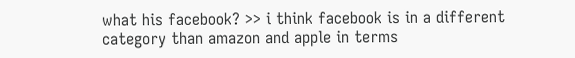what his facebook? >> i think facebook is in a different category than amazon and apple in terms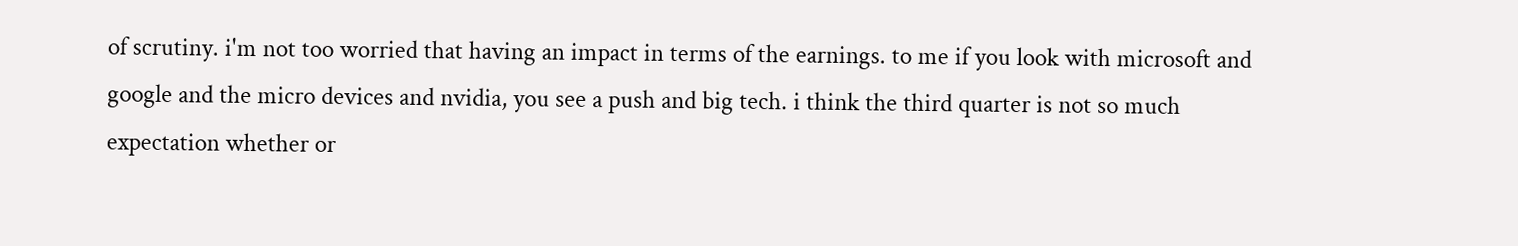of scrutiny. i'm not too worried that having an impact in terms of the earnings. to me if you look with microsoft and google and the micro devices and nvidia, you see a push and big tech. i think the third quarter is not so much expectation whether or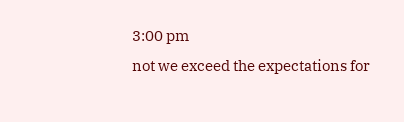3:00 pm
not we exceed the expectations for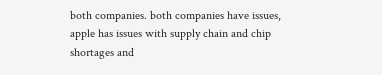both companies. both companies have issues, apple has issues with supply chain and chip shortages and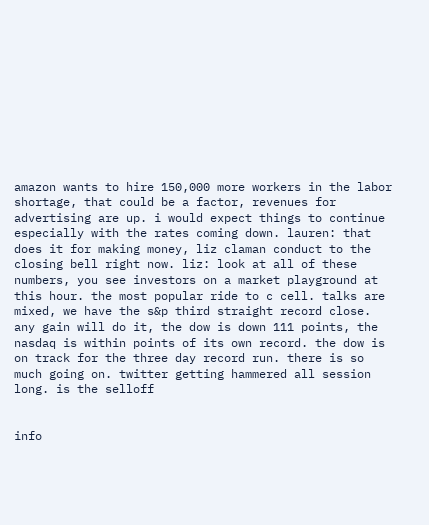amazon wants to hire 150,000 more workers in the labor shortage, that could be a factor, revenues for advertising are up. i would expect things to continue especially with the rates coming down. lauren: that does it for making money, liz claman conduct to the closing bell right now. liz: look at all of these numbers, you see investors on a market playground at this hour. the most popular ride to c cell. talks are mixed, we have the s&p third straight record close. any gain will do it, the dow is down 111 points, the nasdaq is within points of its own record. the dow is on track for the three day record run. there is so much going on. twitter getting hammered all session long. is the selloff


info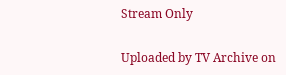Stream Only

Uploaded by TV Archive on